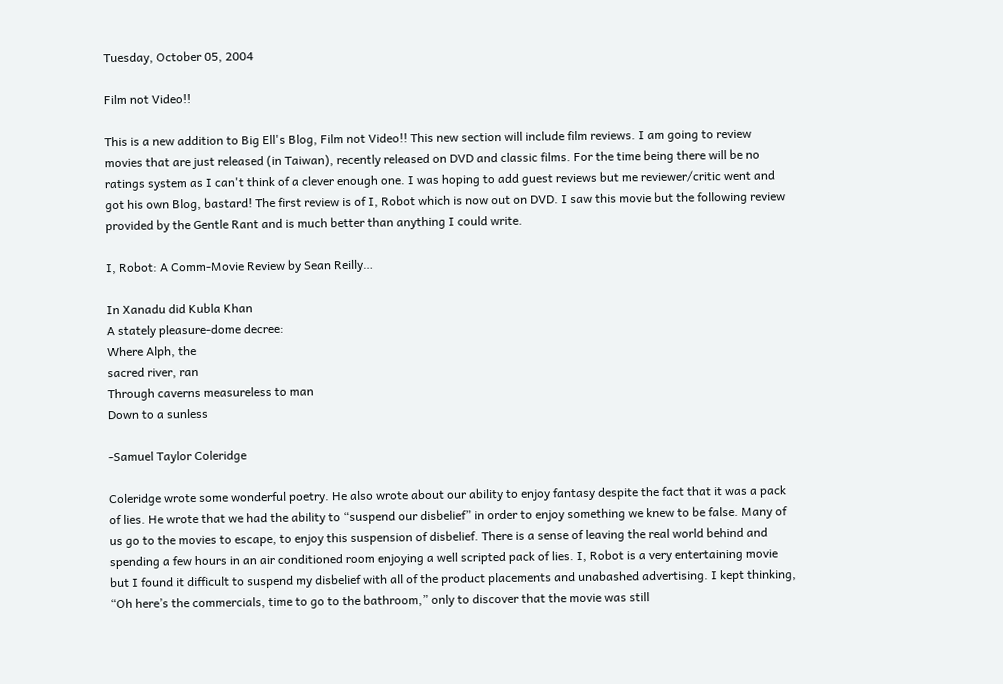Tuesday, October 05, 2004

Film not Video!!

This is a new addition to Big Ell's Blog, Film not Video!! This new section will include film reviews. I am going to review movies that are just released (in Taiwan), recently released on DVD and classic films. For the time being there will be no ratings system as I can't think of a clever enough one. I was hoping to add guest reviews but me reviewer/critic went and got his own Blog, bastard! The first review is of I, Robot which is now out on DVD. I saw this movie but the following review provided by the Gentle Rant and is much better than anything I could write.

I, Robot: A Comm-Movie Review by Sean Reilly…

In Xanadu did Kubla Khan
A stately pleasure-dome decree:
Where Alph, the
sacred river, ran
Through caverns measureless to man
Down to a sunless

-Samuel Taylor Coleridge

Coleridge wrote some wonderful poetry. He also wrote about our ability to enjoy fantasy despite the fact that it was a pack of lies. He wrote that we had the ability to “suspend our disbelief” in order to enjoy something we knew to be false. Many of us go to the movies to escape, to enjoy this suspension of disbelief. There is a sense of leaving the real world behind and spending a few hours in an air conditioned room enjoying a well scripted pack of lies. I, Robot is a very entertaining movie but I found it difficult to suspend my disbelief with all of the product placements and unabashed advertising. I kept thinking, “Oh here’s the commercials, time to go to the bathroom,” only to discover that the movie was still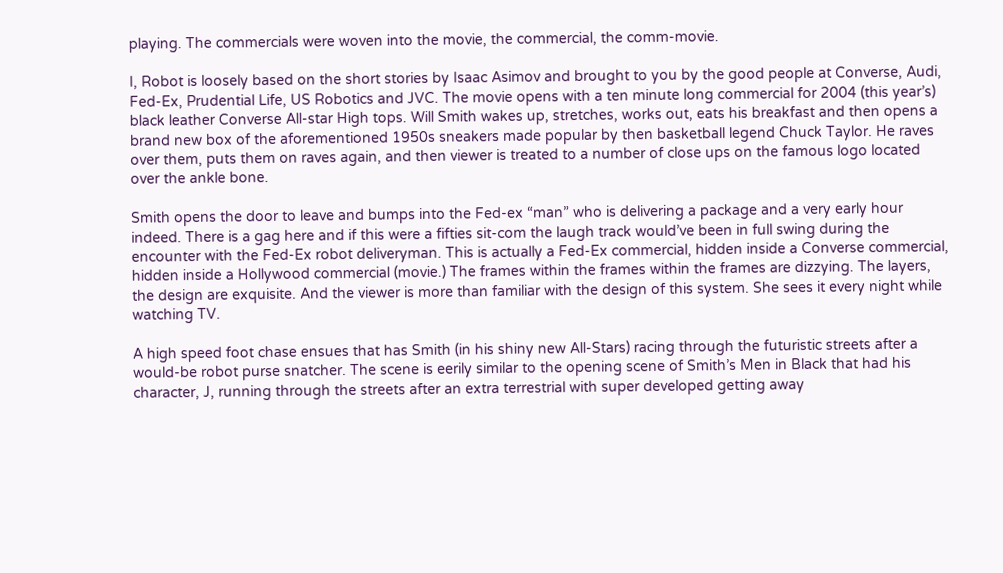playing. The commercials were woven into the movie, the commercial, the comm-movie.

I, Robot is loosely based on the short stories by Isaac Asimov and brought to you by the good people at Converse, Audi, Fed-Ex, Prudential Life, US Robotics and JVC. The movie opens with a ten minute long commercial for 2004 (this year’s) black leather Converse All-star High tops. Will Smith wakes up, stretches, works out, eats his breakfast and then opens a brand new box of the aforementioned 1950s sneakers made popular by then basketball legend Chuck Taylor. He raves over them, puts them on raves again, and then viewer is treated to a number of close ups on the famous logo located over the ankle bone.

Smith opens the door to leave and bumps into the Fed-ex “man” who is delivering a package and a very early hour indeed. There is a gag here and if this were a fifties sit-com the laugh track would’ve been in full swing during the encounter with the Fed-Ex robot deliveryman. This is actually a Fed-Ex commercial, hidden inside a Converse commercial, hidden inside a Hollywood commercial (movie.) The frames within the frames within the frames are dizzying. The layers, the design are exquisite. And the viewer is more than familiar with the design of this system. She sees it every night while watching TV.

A high speed foot chase ensues that has Smith (in his shiny new All-Stars) racing through the futuristic streets after a would-be robot purse snatcher. The scene is eerily similar to the opening scene of Smith’s Men in Black that had his character, J, running through the streets after an extra terrestrial with super developed getting away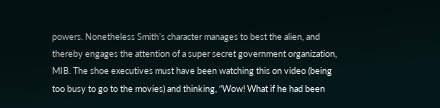powers. Nonetheless Smith’s character manages to best the alien, and thereby engages the attention of a super secret government organization, MIB. The shoe executives must have been watching this on video (being too busy to go to the movies) and thinking, “Wow! What if he had been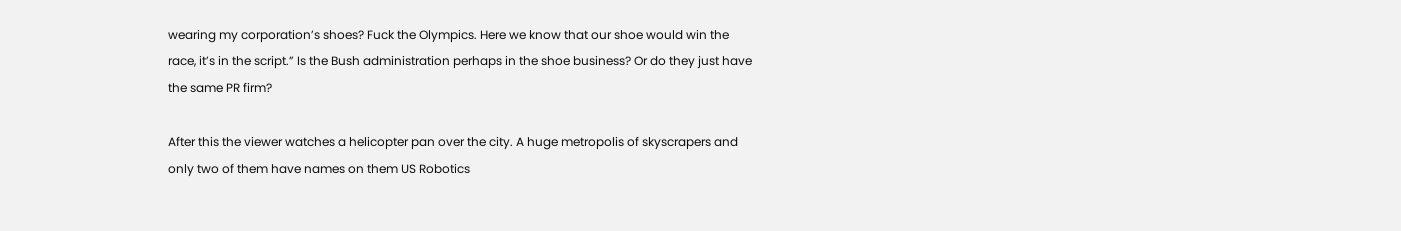wearing my corporation’s shoes? Fuck the Olympics. Here we know that our shoe would win the race, it’s in the script.” Is the Bush administration perhaps in the shoe business? Or do they just have the same PR firm?

After this the viewer watches a helicopter pan over the city. A huge metropolis of skyscrapers and only two of them have names on them US Robotics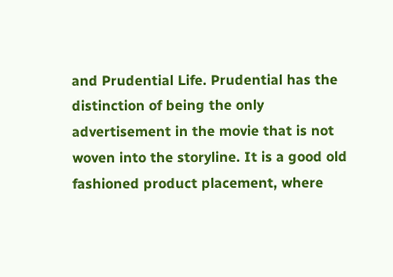and Prudential Life. Prudential has the distinction of being the only advertisement in the movie that is not woven into the storyline. It is a good old fashioned product placement, where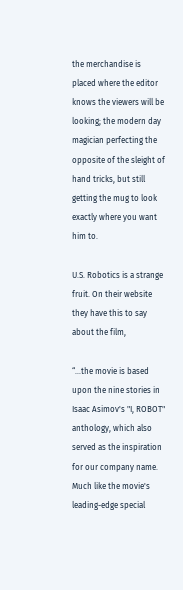the merchandise is placed where the editor knows the viewers will be looking; the modern day magician perfecting the opposite of the sleight of hand tricks, but still getting the mug to look exactly where you want him to.

U.S. Robotics is a strange fruit. On their website they have this to say about the film,

“…the movie is based upon the nine stories in Isaac Asimov's "I, ROBOT" anthology, which also served as the inspiration for our company name. Much like the movie's leading-edge special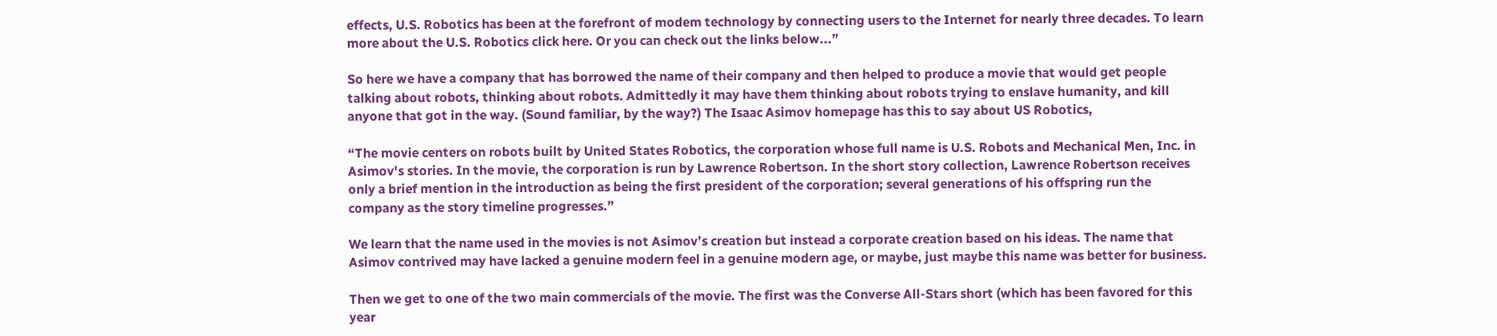effects, U.S. Robotics has been at the forefront of modem technology by connecting users to the Internet for nearly three decades. To learn more about the U.S. Robotics click here. Or you can check out the links below...”

So here we have a company that has borrowed the name of their company and then helped to produce a movie that would get people talking about robots, thinking about robots. Admittedly it may have them thinking about robots trying to enslave humanity, and kill anyone that got in the way. (Sound familiar, by the way?) The Isaac Asimov homepage has this to say about US Robotics,

“The movie centers on robots built by United States Robotics, the corporation whose full name is U.S. Robots and Mechanical Men, Inc. in Asimov's stories. In the movie, the corporation is run by Lawrence Robertson. In the short story collection, Lawrence Robertson receives only a brief mention in the introduction as being the first president of the corporation; several generations of his offspring run the company as the story timeline progresses.”

We learn that the name used in the movies is not Asimov’s creation but instead a corporate creation based on his ideas. The name that Asimov contrived may have lacked a genuine modern feel in a genuine modern age, or maybe, just maybe this name was better for business.

Then we get to one of the two main commercials of the movie. The first was the Converse All-Stars short (which has been favored for this year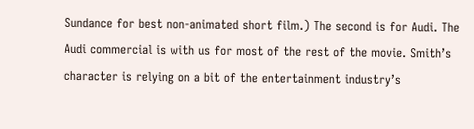Sundance for best non-animated short film.) The second is for Audi. The Audi commercial is with us for most of the rest of the movie. Smith’s character is relying on a bit of the entertainment industry’s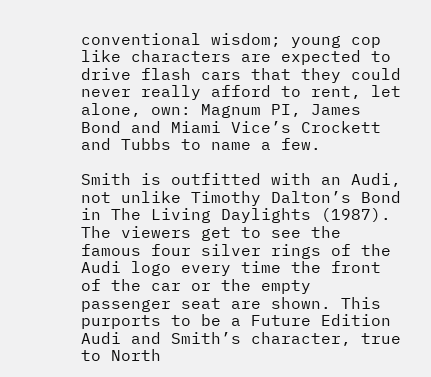conventional wisdom; young cop like characters are expected to drive flash cars that they could never really afford to rent, let alone, own: Magnum PI, James Bond and Miami Vice’s Crockett and Tubbs to name a few.

Smith is outfitted with an Audi, not unlike Timothy Dalton’s Bond in The Living Daylights (1987). The viewers get to see the famous four silver rings of the Audi logo every time the front of the car or the empty passenger seat are shown. This purports to be a Future Edition Audi and Smith’s character, true to North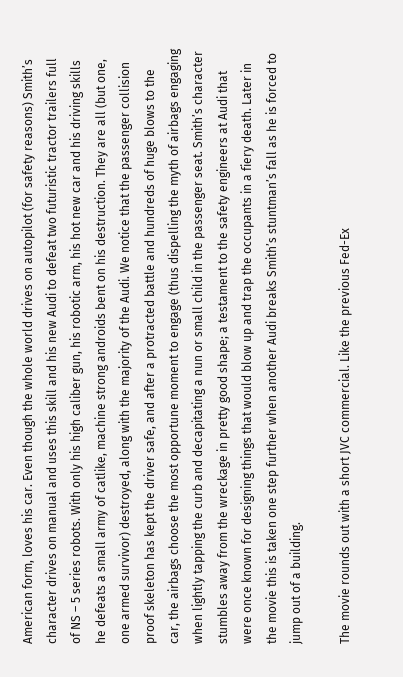American form, loves his car. Even though the whole world drives on autopilot (for safety reasons) Smith’s character drives on manual and uses this skill and his new Audi to defeat two futuristic tractor trailers full of NS – 5 series robots. With only his high caliber gun, his robotic arm, his hot new car and his driving skills he defeats a small army of catlike, machine strong androids bent on his destruction. They are all (but one, one armed survivor) destroyed, along with the majority of the Audi. We notice that the passenger collision proof skeleton has kept the driver safe, and after a protracted battle and hundreds of huge blows to the car, the airbags choose the most opportune moment to engage (thus dispelling the myth of airbags engaging when lightly tapping the curb and decapitating a nun or small child in the passenger seat. Smith’s character stumbles away from the wreckage in pretty good shape; a testament to the safety engineers at Audi that were once known for designing things that would blow up and trap the occupants in a fiery death. Later in the movie this is taken one step further when another Audi breaks Smith’s stuntman’s fall as he is forced to jump out of a building.

The movie rounds out with a short JVC commercial. Like the previous Fed-Ex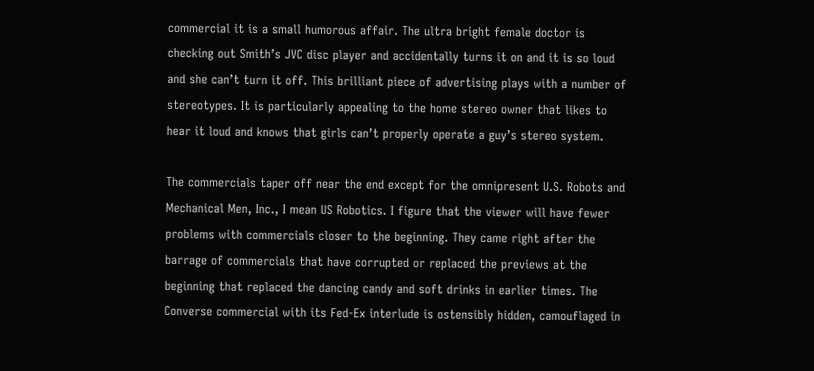commercial it is a small humorous affair. The ultra bright female doctor is checking out Smith’s JVC disc player and accidentally turns it on and it is so loud and she can’t turn it off. This brilliant piece of advertising plays with a number of stereotypes. It is particularly appealing to the home stereo owner that likes to hear it loud and knows that girls can’t properly operate a guy’s stereo system.

The commercials taper off near the end except for the omnipresent U.S. Robots and Mechanical Men, Inc., I mean US Robotics. I figure that the viewer will have fewer problems with commercials closer to the beginning. They came right after the barrage of commercials that have corrupted or replaced the previews at the beginning that replaced the dancing candy and soft drinks in earlier times. The Converse commercial with its Fed-Ex interlude is ostensibly hidden, camouflaged in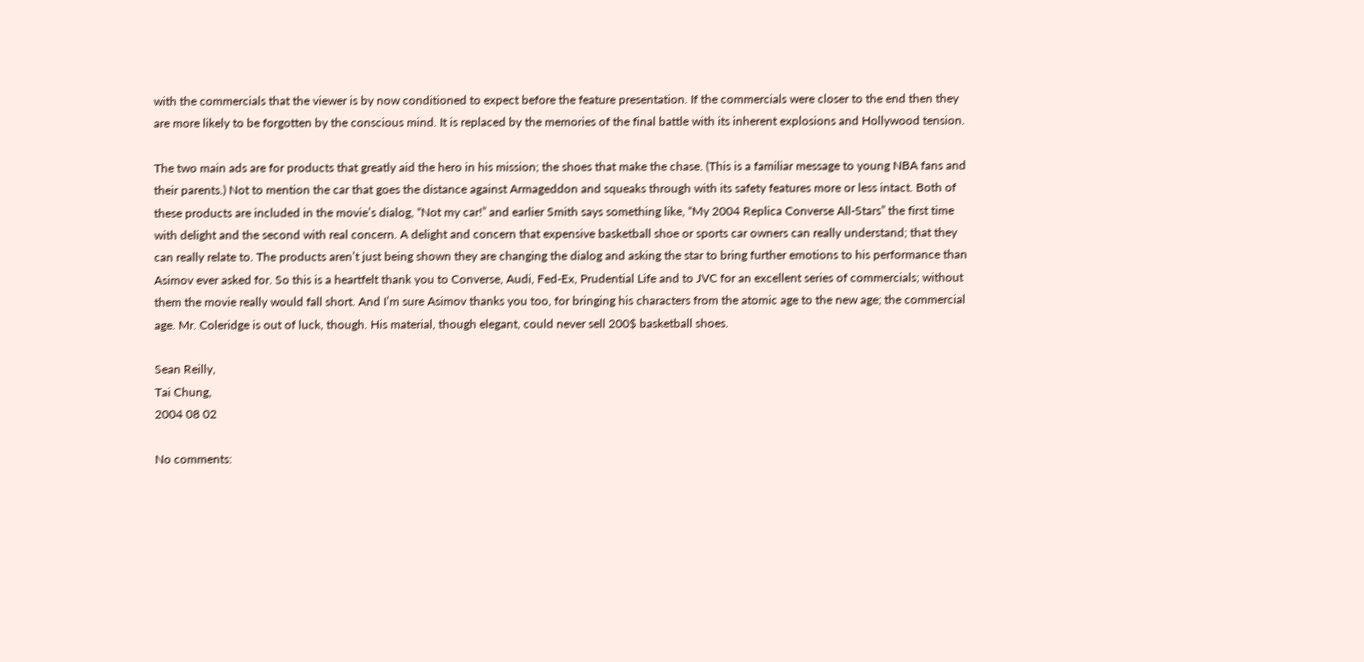with the commercials that the viewer is by now conditioned to expect before the feature presentation. If the commercials were closer to the end then they are more likely to be forgotten by the conscious mind. It is replaced by the memories of the final battle with its inherent explosions and Hollywood tension.

The two main ads are for products that greatly aid the hero in his mission; the shoes that make the chase. (This is a familiar message to young NBA fans and their parents.) Not to mention the car that goes the distance against Armageddon and squeaks through with its safety features more or less intact. Both of these products are included in the movie’s dialog, “Not my car!” and earlier Smith says something like, “My 2004 Replica Converse All-Stars” the first time with delight and the second with real concern. A delight and concern that expensive basketball shoe or sports car owners can really understand; that they can really relate to. The products aren’t just being shown they are changing the dialog and asking the star to bring further emotions to his performance than Asimov ever asked for. So this is a heartfelt thank you to Converse, Audi, Fed-Ex, Prudential Life and to JVC for an excellent series of commercials; without them the movie really would fall short. And I’m sure Asimov thanks you too, for bringing his characters from the atomic age to the new age; the commercial age. Mr. Coleridge is out of luck, though. His material, though elegant, could never sell 200$ basketball shoes.

Sean Reilly,
Tai Chung,
2004 08 02

No comments: